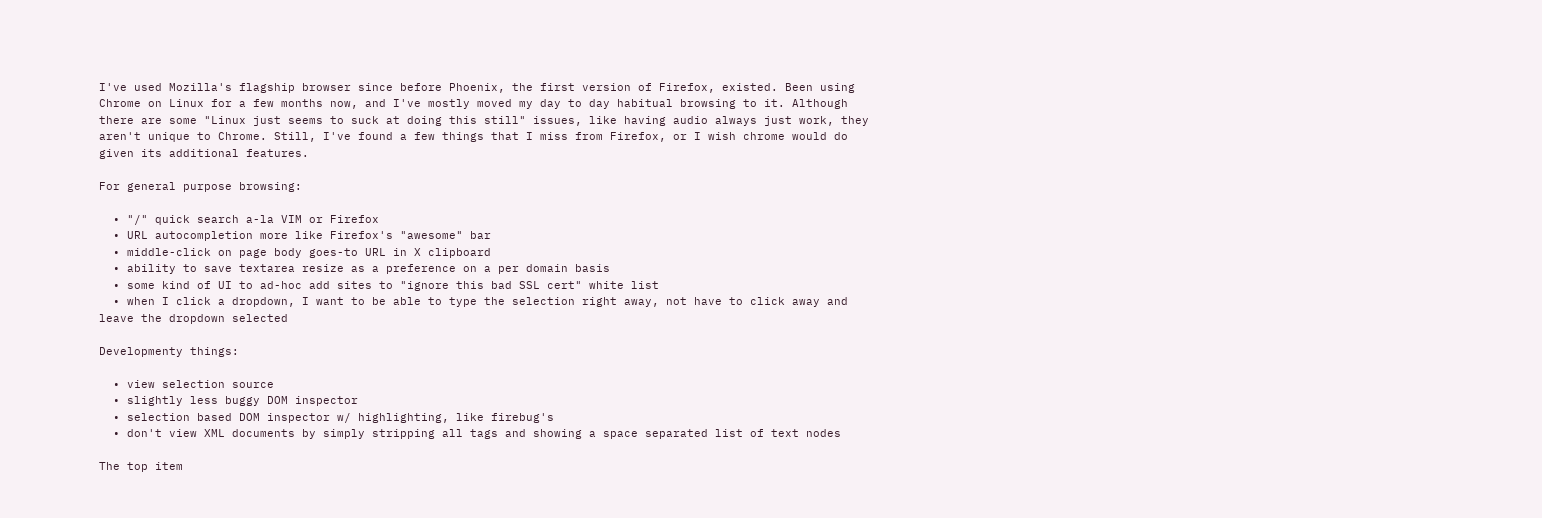I've used Mozilla's flagship browser since before Phoenix, the first version of Firefox, existed. Been using Chrome on Linux for a few months now, and I've mostly moved my day to day habitual browsing to it. Although there are some "Linux just seems to suck at doing this still" issues, like having audio always just work, they aren't unique to Chrome. Still, I've found a few things that I miss from Firefox, or I wish chrome would do given its additional features.

For general purpose browsing:

  • "/" quick search a-la VIM or Firefox
  • URL autocompletion more like Firefox's "awesome" bar
  • middle-click on page body goes-to URL in X clipboard
  • ability to save textarea resize as a preference on a per domain basis
  • some kind of UI to ad-hoc add sites to "ignore this bad SSL cert" white list
  • when I click a dropdown, I want to be able to type the selection right away, not have to click away and leave the dropdown selected

Developmenty things:

  • view selection source
  • slightly less buggy DOM inspector
  • selection based DOM inspector w/ highlighting, like firebug's
  • don't view XML documents by simply stripping all tags and showing a space separated list of text nodes

The top item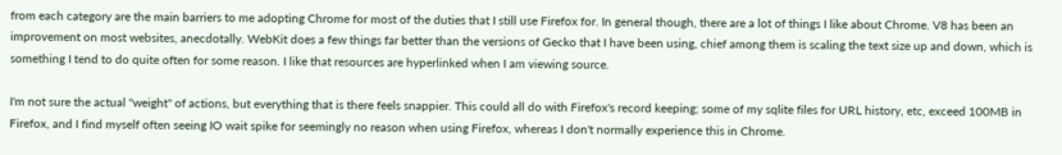from each category are the main barriers to me adopting Chrome for most of the duties that I still use Firefox for. In general though, there are a lot of things I like about Chrome. V8 has been an improvement on most websites, anecdotally. WebKit does a few things far better than the versions of Gecko that I have been using, chief among them is scaling the text size up and down, which is something I tend to do quite often for some reason. I like that resources are hyperlinked when I am viewing source.

I'm not sure the actual "weight" of actions, but everything that is there feels snappier. This could all do with Firefox's record keeping; some of my sqlite files for URL history, etc, exceed 100MB in Firefox, and I find myself often seeing IO wait spike for seemingly no reason when using Firefox, whereas I don't normally experience this in Chrome.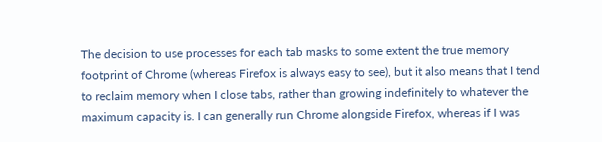The decision to use processes for each tab masks to some extent the true memory footprint of Chrome (whereas Firefox is always easy to see), but it also means that I tend to reclaim memory when I close tabs, rather than growing indefinitely to whatever the maximum capacity is. I can generally run Chrome alongside Firefox, whereas if I was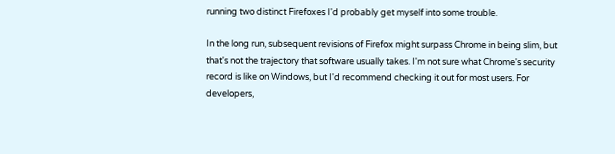running two distinct Firefoxes I'd probably get myself into some trouble.

In the long run, subsequent revisions of Firefox might surpass Chrome in being slim, but that's not the trajectory that software usually takes. I'm not sure what Chrome's security record is like on Windows, but I'd recommend checking it out for most users. For developers,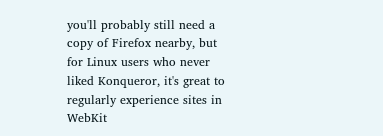you'll probably still need a copy of Firefox nearby, but for Linux users who never liked Konqueror, it's great to regularly experience sites in WebKit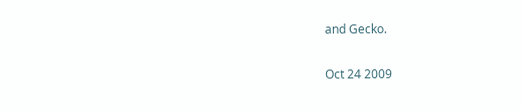and Gecko.

Oct 24 2009